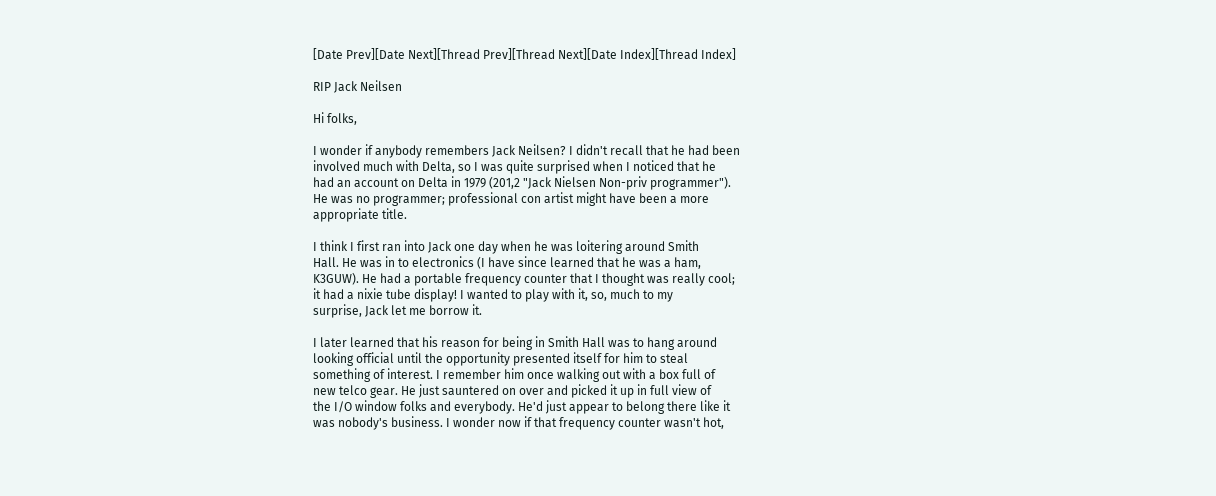[Date Prev][Date Next][Thread Prev][Thread Next][Date Index][Thread Index]

RIP Jack Neilsen

Hi folks,

I wonder if anybody remembers Jack Neilsen? I didn't recall that he had been
involved much with Delta, so I was quite surprised when I noticed that he
had an account on Delta in 1979 (201,2 "Jack Nielsen Non-priv programmer").
He was no programmer; professional con artist might have been a more
appropriate title.

I think I first ran into Jack one day when he was loitering around Smith
Hall. He was in to electronics (I have since learned that he was a ham,
K3GUW). He had a portable frequency counter that I thought was really cool;
it had a nixie tube display! I wanted to play with it, so, much to my
surprise, Jack let me borrow it.

I later learned that his reason for being in Smith Hall was to hang around
looking official until the opportunity presented itself for him to steal
something of interest. I remember him once walking out with a box full of
new telco gear. He just sauntered on over and picked it up in full view of
the I/O window folks and everybody. He'd just appear to belong there like it
was nobody's business. I wonder now if that frequency counter wasn't hot,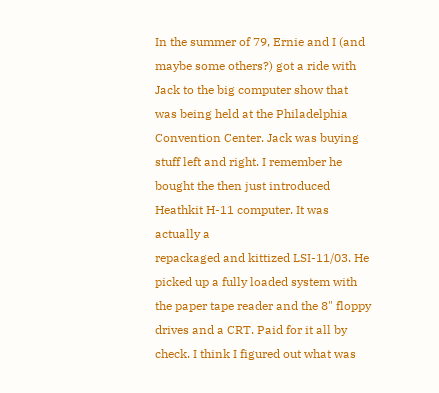In the summer of 79, Ernie and I (and maybe some others?) got a ride with
Jack to the big computer show that was being held at the Philadelphia
Convention Center. Jack was buying stuff left and right. I remember he
bought the then just introduced Heathkit H-11 computer. It was actually a
repackaged and kittized LSI-11/03. He picked up a fully loaded system with
the paper tape reader and the 8" floppy drives and a CRT. Paid for it all by
check. I think I figured out what was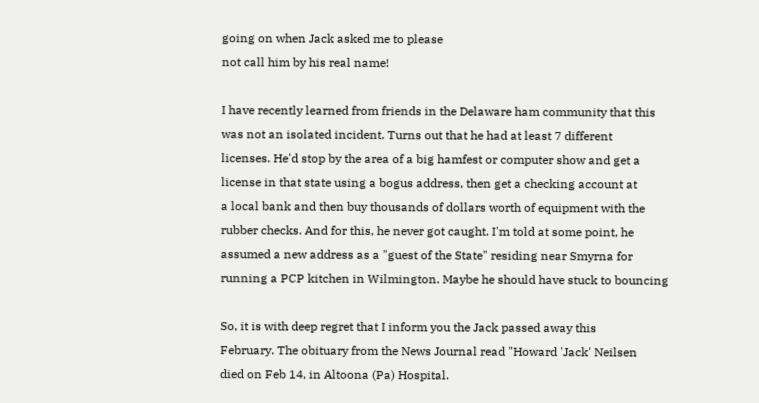going on when Jack asked me to please
not call him by his real name!

I have recently learned from friends in the Delaware ham community that this
was not an isolated incident. Turns out that he had at least 7 different
licenses. He'd stop by the area of a big hamfest or computer show and get a
license in that state using a bogus address, then get a checking account at
a local bank and then buy thousands of dollars worth of equipment with the
rubber checks. And for this, he never got caught. I'm told at some point, he
assumed a new address as a "guest of the State" residing near Smyrna for
running a PCP kitchen in Wilmington. Maybe he should have stuck to bouncing

So, it is with deep regret that I inform you the Jack passed away this
February. The obituary from the News Journal read "Howard 'Jack' Neilsen
died on Feb 14, in Altoona (Pa) Hospital.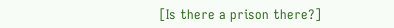[Is there a prison there?]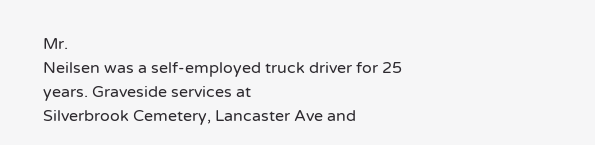Mr.
Neilsen was a self-employed truck driver for 25 years. Graveside services at
Silverbrook Cemetery, Lancaster Ave and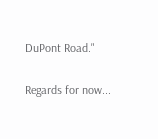DuPont Road."

Regards for now...